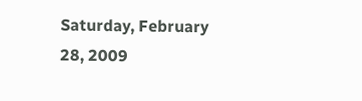Saturday, February 28, 2009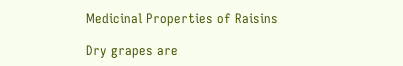Medicinal Properties of Raisins

Dry grapes are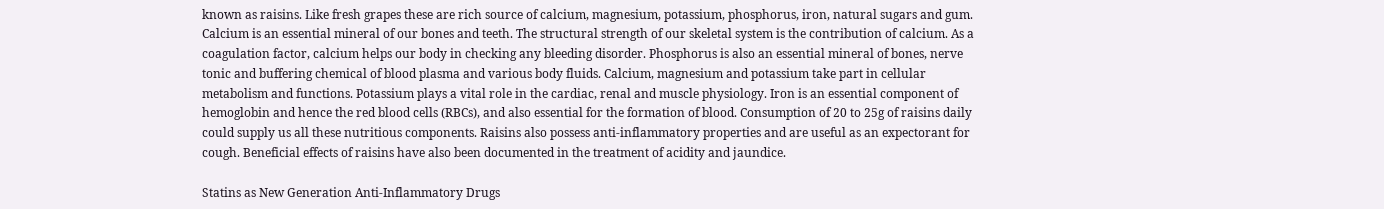known as raisins. Like fresh grapes these are rich source of calcium, magnesium, potassium, phosphorus, iron, natural sugars and gum. Calcium is an essential mineral of our bones and teeth. The structural strength of our skeletal system is the contribution of calcium. As a coagulation factor, calcium helps our body in checking any bleeding disorder. Phosphorus is also an essential mineral of bones, nerve tonic and buffering chemical of blood plasma and various body fluids. Calcium, magnesium and potassium take part in cellular metabolism and functions. Potassium plays a vital role in the cardiac, renal and muscle physiology. Iron is an essential component of hemoglobin and hence the red blood cells (RBCs), and also essential for the formation of blood. Consumption of 20 to 25g of raisins daily could supply us all these nutritious components. Raisins also possess anti-inflammatory properties and are useful as an expectorant for cough. Beneficial effects of raisins have also been documented in the treatment of acidity and jaundice.

Statins as New Generation Anti-Inflammatory Drugs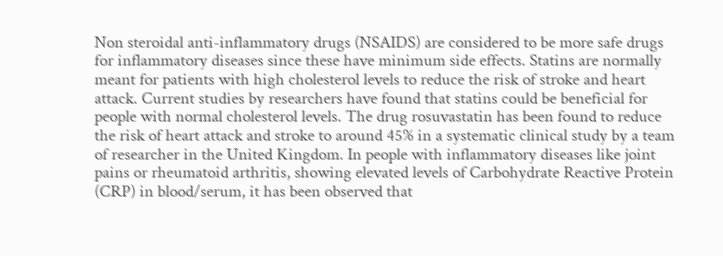Non steroidal anti-inflammatory drugs (NSAIDS) are considered to be more safe drugs for inflammatory diseases since these have minimum side effects. Statins are normally meant for patients with high cholesterol levels to reduce the risk of stroke and heart attack. Current studies by researchers have found that statins could be beneficial for people with normal cholesterol levels. The drug rosuvastatin has been found to reduce the risk of heart attack and stroke to around 45% in a systematic clinical study by a team of researcher in the United Kingdom. In people with inflammatory diseases like joint pains or rheumatoid arthritis, showing elevated levels of Carbohydrate Reactive Protein (CRP) in blood/serum, it has been observed that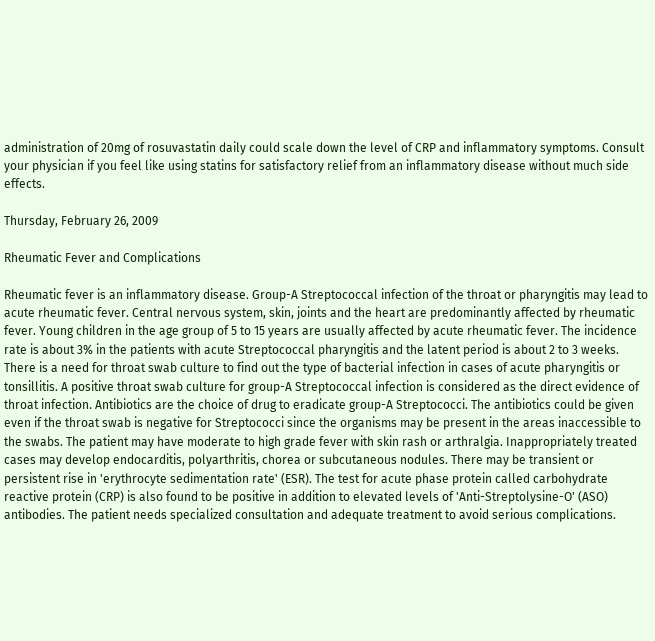administration of 20mg of rosuvastatin daily could scale down the level of CRP and inflammatory symptoms. Consult your physician if you feel like using statins for satisfactory relief from an inflammatory disease without much side effects.

Thursday, February 26, 2009

Rheumatic Fever and Complications

Rheumatic fever is an inflammatory disease. Group-A Streptococcal infection of the throat or pharyngitis may lead to acute rheumatic fever. Central nervous system, skin, joints and the heart are predominantly affected by rheumatic fever. Young children in the age group of 5 to 15 years are usually affected by acute rheumatic fever. The incidence rate is about 3% in the patients with acute Streptococcal pharyngitis and the latent period is about 2 to 3 weeks. There is a need for throat swab culture to find out the type of bacterial infection in cases of acute pharyngitis or tonsillitis. A positive throat swab culture for group-A Streptococcal infection is considered as the direct evidence of throat infection. Antibiotics are the choice of drug to eradicate group-A Streptococci. The antibiotics could be given even if the throat swab is negative for Streptococci since the organisms may be present in the areas inaccessible to the swabs. The patient may have moderate to high grade fever with skin rash or arthralgia. Inappropriately treated cases may develop endocarditis, polyarthritis, chorea or subcutaneous nodules. There may be transient or persistent rise in 'erythrocyte sedimentation rate' (ESR). The test for acute phase protein called carbohydrate reactive protein (CRP) is also found to be positive in addition to elevated levels of 'Anti-Streptolysine-O' (ASO) antibodies. The patient needs specialized consultation and adequate treatment to avoid serious complications.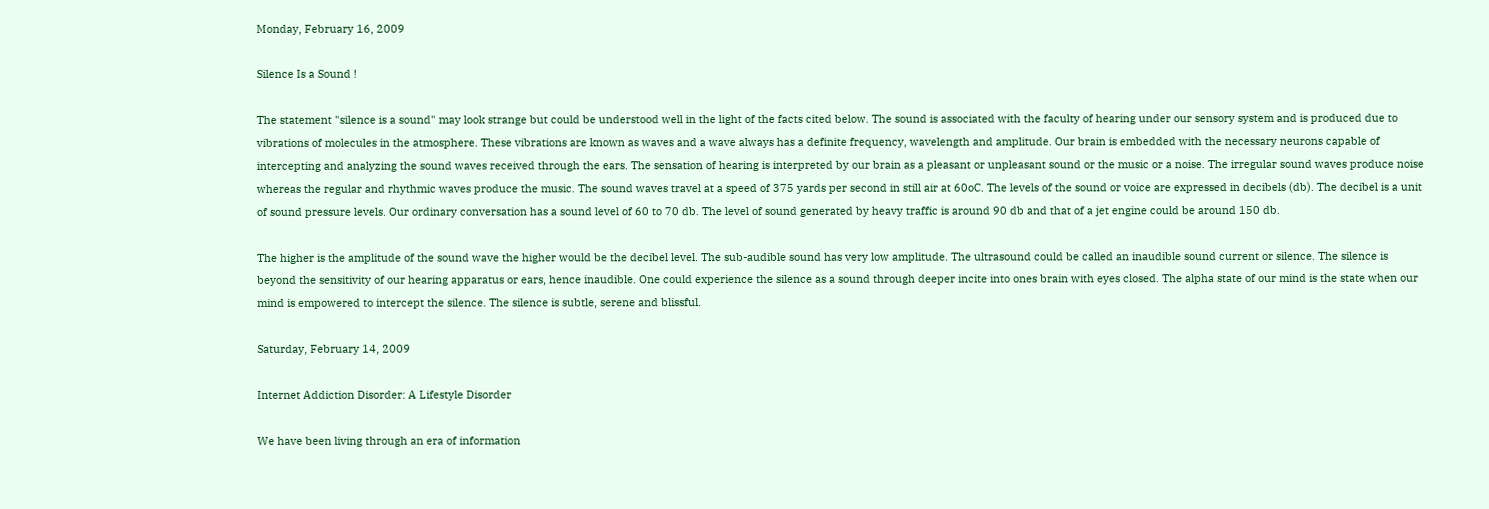Monday, February 16, 2009

Silence Is a Sound !

The statement "silence is a sound" may look strange but could be understood well in the light of the facts cited below. The sound is associated with the faculty of hearing under our sensory system and is produced due to vibrations of molecules in the atmosphere. These vibrations are known as waves and a wave always has a definite frequency, wavelength and amplitude. Our brain is embedded with the necessary neurons capable of intercepting and analyzing the sound waves received through the ears. The sensation of hearing is interpreted by our brain as a pleasant or unpleasant sound or the music or a noise. The irregular sound waves produce noise whereas the regular and rhythmic waves produce the music. The sound waves travel at a speed of 375 yards per second in still air at 60oC. The levels of the sound or voice are expressed in decibels (db). The decibel is a unit of sound pressure levels. Our ordinary conversation has a sound level of 60 to 70 db. The level of sound generated by heavy traffic is around 90 db and that of a jet engine could be around 150 db.

The higher is the amplitude of the sound wave the higher would be the decibel level. The sub-audible sound has very low amplitude. The ultrasound could be called an inaudible sound current or silence. The silence is beyond the sensitivity of our hearing apparatus or ears, hence inaudible. One could experience the silence as a sound through deeper incite into ones brain with eyes closed. The alpha state of our mind is the state when our mind is empowered to intercept the silence. The silence is subtle, serene and blissful.

Saturday, February 14, 2009

Internet Addiction Disorder: A Lifestyle Disorder

We have been living through an era of information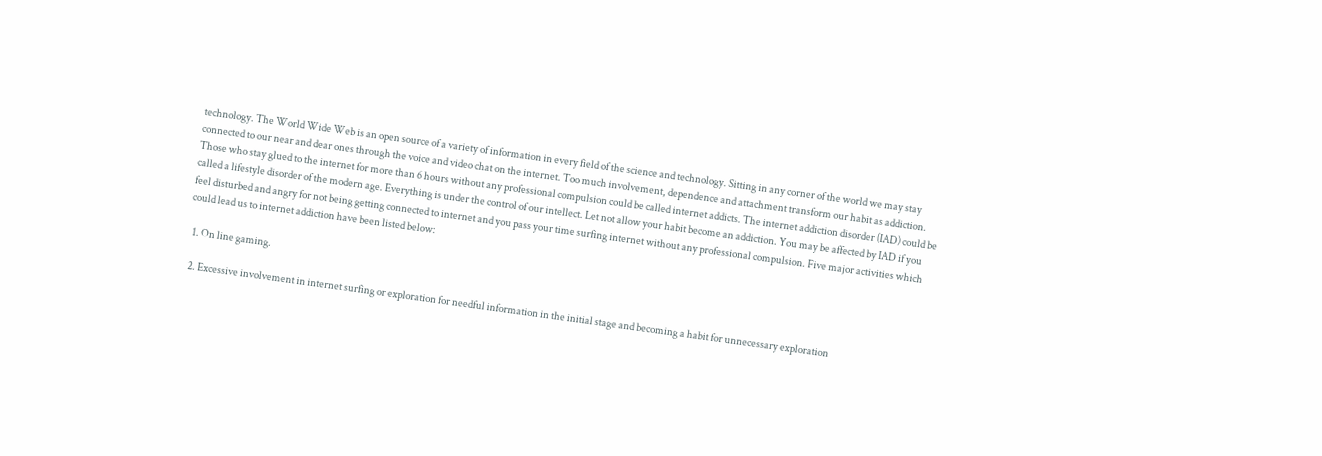technology. The World Wide Web is an open source of a variety of information in every field of the science and technology. Sitting in any corner of the world we may stay connected to our near and dear ones through the voice and video chat on the internet. Too much involvement, dependence and attachment transform our habit as addiction. Those who stay glued to the internet for more than 6 hours without any professional compulsion could be called internet addicts. The internet addiction disorder (IAD) could be called a lifestyle disorder of the modern age. Everything is under the control of our intellect. Let not allow your habit become an addiction. You may be affected by IAD if you feel disturbed and angry for not being getting connected to internet and you pass your time surfing internet without any professional compulsion. Five major activities which could lead us to internet addiction have been listed below:

  1. On line gaming.

  2. Excessive involvement in internet surfing or exploration for needful information in the initial stage and becoming a habit for unnecessary exploration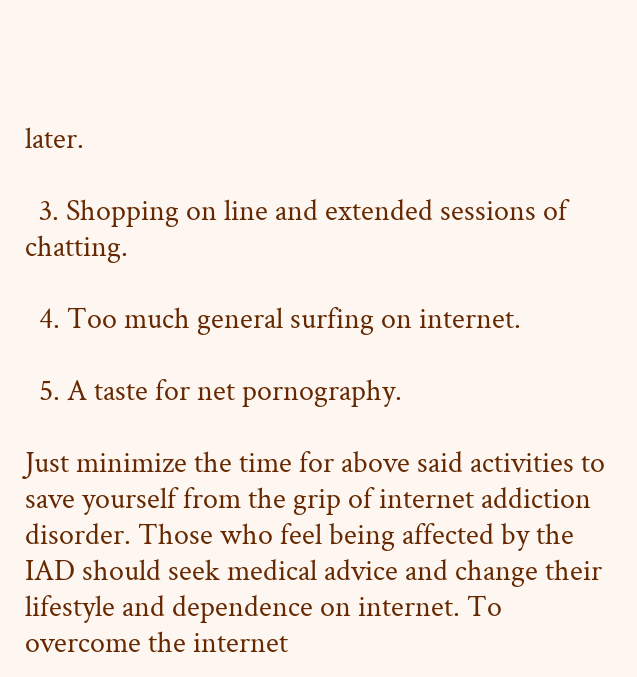later.

  3. Shopping on line and extended sessions of chatting.

  4. Too much general surfing on internet.

  5. A taste for net pornography.

Just minimize the time for above said activities to save yourself from the grip of internet addiction disorder. Those who feel being affected by the IAD should seek medical advice and change their lifestyle and dependence on internet. To overcome the internet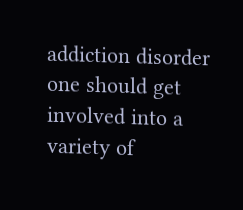addiction disorder one should get involved into a variety of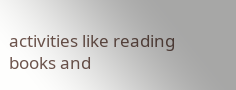activities like reading books and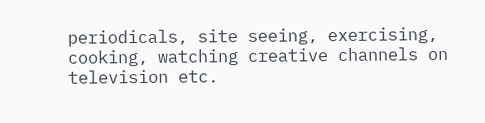periodicals, site seeing, exercising, cooking, watching creative channels on television etc.